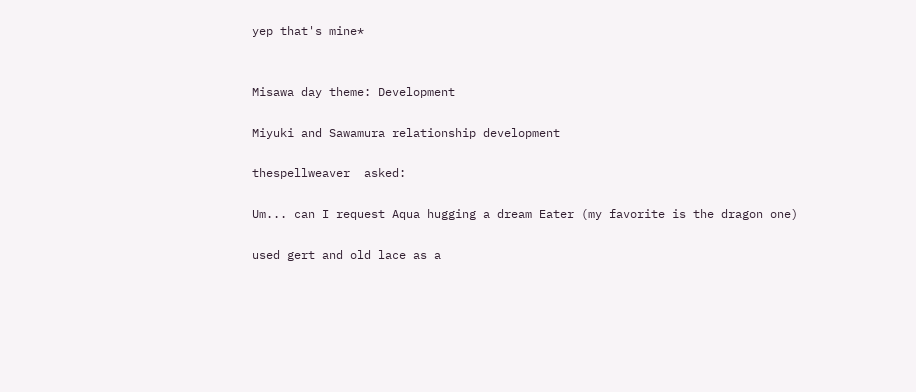yep that's mine*


Misawa day theme: Development

Miyuki and Sawamura relationship development

thespellweaver  asked:

Um... can I request Aqua hugging a dream Eater (my favorite is the dragon one)

used gert and old lace as a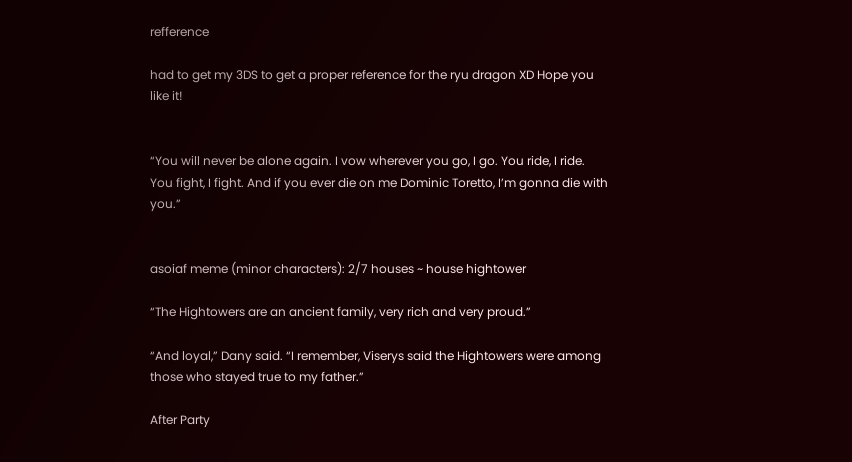refference

had to get my 3DS to get a proper reference for the ryu dragon XD Hope you like it!


“You will never be alone again. I vow wherever you go, I go. You ride, I ride. You fight, I fight. And if you ever die on me Dominic Toretto, I’m gonna die with you.”


asoiaf meme (minor characters): 2/7 houses ~ house hightower

“The Hightowers are an ancient family, very rich and very proud.”

“And loyal,” Dany said. “I remember, Viserys said the Hightowers were among those who stayed true to my father.”

After Party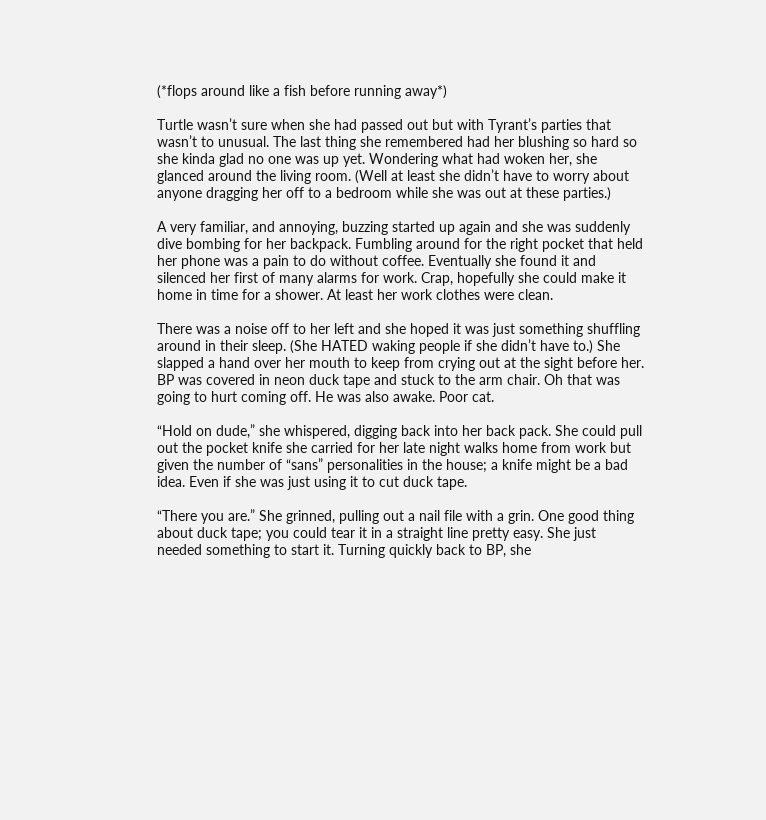(*flops around like a fish before running away*)

Turtle wasn’t sure when she had passed out but with Tyrant’s parties that wasn’t to unusual. The last thing she remembered had her blushing so hard so she kinda glad no one was up yet. Wondering what had woken her, she glanced around the living room. (Well at least she didn’t have to worry about anyone dragging her off to a bedroom while she was out at these parties.)

A very familiar, and annoying, buzzing started up again and she was suddenly dive bombing for her backpack. Fumbling around for the right pocket that held her phone was a pain to do without coffee. Eventually she found it and silenced her first of many alarms for work. Crap, hopefully she could make it home in time for a shower. At least her work clothes were clean.

There was a noise off to her left and she hoped it was just something shuffling around in their sleep. (She HATED waking people if she didn’t have to.) She slapped a hand over her mouth to keep from crying out at the sight before her. BP was covered in neon duck tape and stuck to the arm chair. Oh that was going to hurt coming off. He was also awake. Poor cat.

“Hold on dude,” she whispered, digging back into her back pack. She could pull out the pocket knife she carried for her late night walks home from work but given the number of “sans” personalities in the house; a knife might be a bad idea. Even if she was just using it to cut duck tape.

“There you are.” She grinned, pulling out a nail file with a grin. One good thing about duck tape; you could tear it in a straight line pretty easy. She just needed something to start it. Turning quickly back to BP, she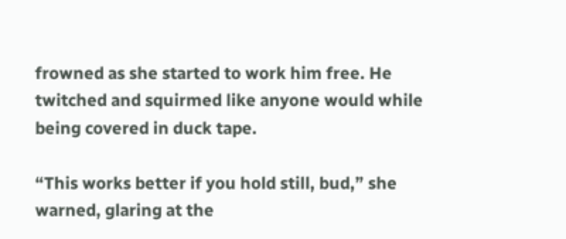frowned as she started to work him free. He twitched and squirmed like anyone would while being covered in duck tape.

“This works better if you hold still, bud,” she warned, glaring at the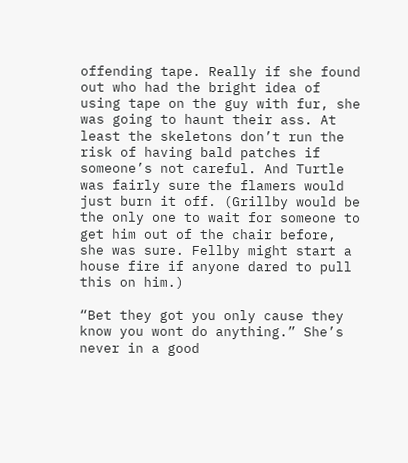offending tape. Really if she found out who had the bright idea of using tape on the guy with fur, she was going to haunt their ass. At least the skeletons don’t run the risk of having bald patches if someone’s not careful. And Turtle was fairly sure the flamers would just burn it off. (Grillby would be the only one to wait for someone to get him out of the chair before, she was sure. Fellby might start a house fire if anyone dared to pull this on him.)

“Bet they got you only cause they know you wont do anything.” She’s never in a good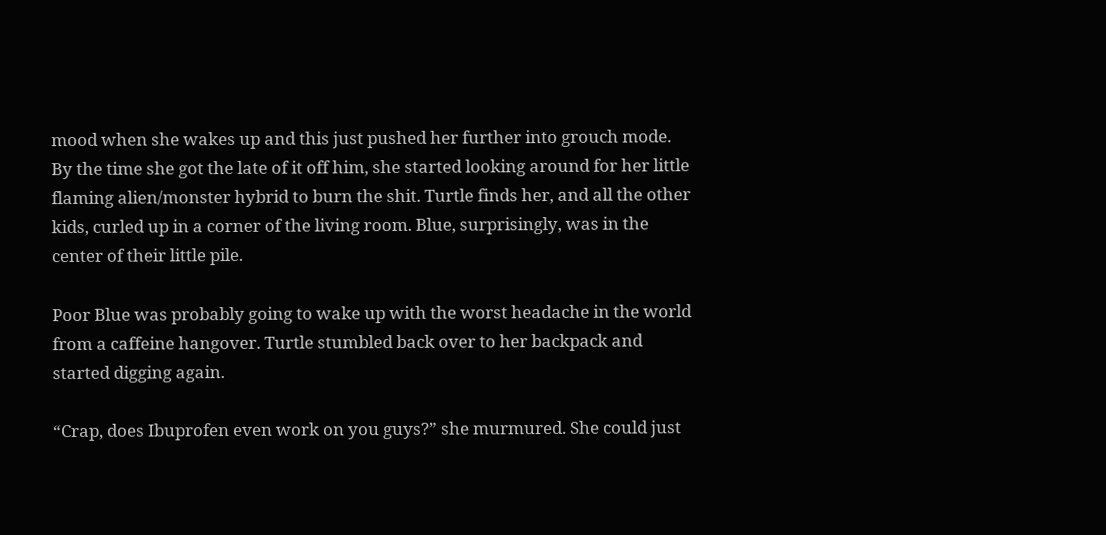mood when she wakes up and this just pushed her further into grouch mode. By the time she got the late of it off him, she started looking around for her little flaming alien/monster hybrid to burn the shit. Turtle finds her, and all the other kids, curled up in a corner of the living room. Blue, surprisingly, was in the center of their little pile.

Poor Blue was probably going to wake up with the worst headache in the world from a caffeine hangover. Turtle stumbled back over to her backpack and started digging again.

“Crap, does Ibuprofen even work on you guys?” she murmured. She could just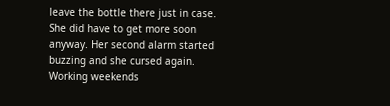leave the bottle there just in case. She did have to get more soon anyway. Her second alarm started buzzing and she cursed again. Working weekends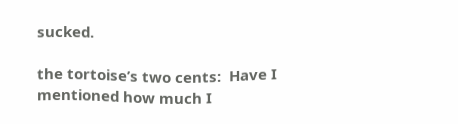sucked.

the tortoise’s two cents:  Have I mentioned how much I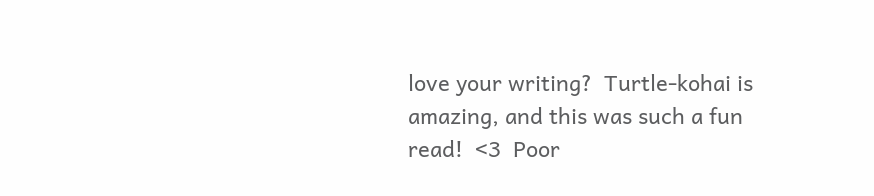love your writing?  Turtle-kohai is amazing, and this was such a fun read!  <3  Poor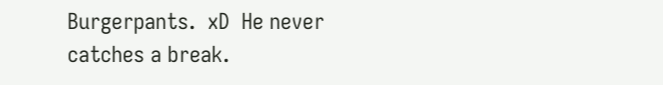Burgerpants.  xD  He never catches a break.